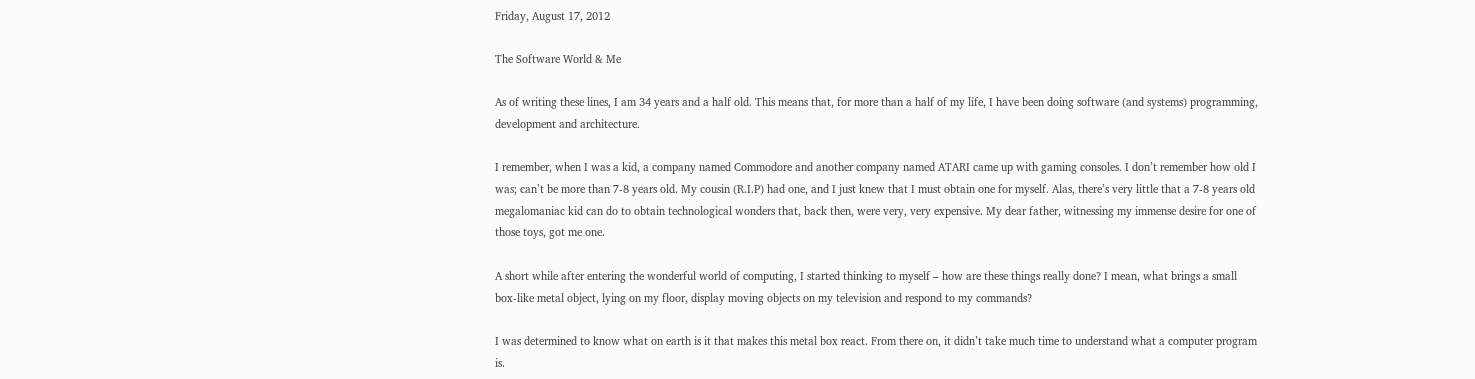Friday, August 17, 2012

The Software World & Me

As of writing these lines, I am 34 years and a half old. This means that, for more than a half of my life, I have been doing software (and systems) programming, development and architecture.

I remember, when I was a kid, a company named Commodore and another company named ATARI came up with gaming consoles. I don’t remember how old I was; can’t be more than 7-8 years old. My cousin (R.I.P) had one, and I just knew that I must obtain one for myself. Alas, there’s very little that a 7-8 years old megalomaniac kid can do to obtain technological wonders that, back then, were very, very expensive. My dear father, witnessing my immense desire for one of those toys, got me one.

A short while after entering the wonderful world of computing, I started thinking to myself – how are these things really done? I mean, what brings a small box-like metal object, lying on my floor, display moving objects on my television and respond to my commands?

I was determined to know what on earth is it that makes this metal box react. From there on, it didn’t take much time to understand what a computer program is.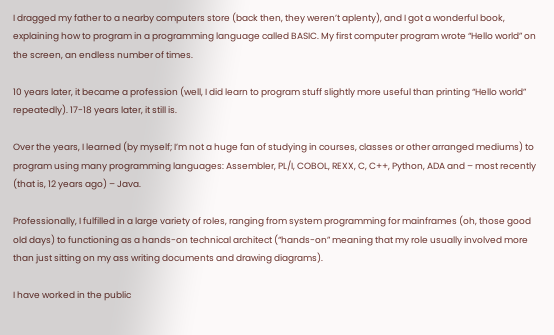I dragged my father to a nearby computers store (back then, they weren’t aplenty), and I got a wonderful book, explaining how to program in a programming language called BASIC. My first computer program wrote “Hello world” on the screen, an endless number of times.

10 years later, it became a profession (well, I did learn to program stuff slightly more useful than printing “Hello world” repeatedly). 17-18 years later, it still is.

Over the years, I learned (by myself; I’m not a huge fan of studying in courses, classes or other arranged mediums) to program using many programming languages: Assembler, PL/I, COBOL, REXX, C, C++, Python, ADA and – most recently (that is, 12 years ago) – Java.

Professionally, I fulfilled in a large variety of roles, ranging from system programming for mainframes (oh, those good old days) to functioning as a hands-on technical architect (“hands-on” meaning that my role usually involved more than just sitting on my ass writing documents and drawing diagrams).

I have worked in the public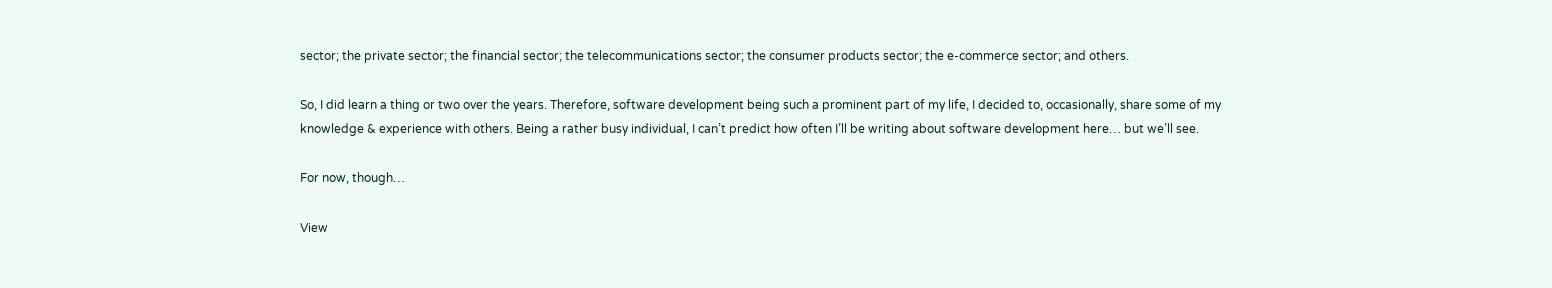sector; the private sector; the financial sector; the telecommunications sector; the consumer products sector; the e-commerce sector; and others.

So, I did learn a thing or two over the years. Therefore, software development being such a prominent part of my life, I decided to, occasionally, share some of my knowledge & experience with others. Being a rather busy individual, I can’t predict how often I’ll be writing about software development here… but we’ll see.

For now, though…

View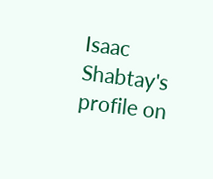Isaac Shabtay's profile on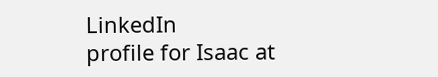LinkedIn
profile for Isaac at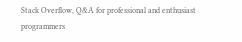Stack Overflow, Q&A for professional and enthusiast programmers